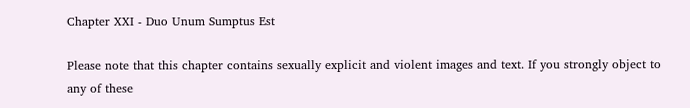Chapter XXI - Duo Unum Sumptus Est

Please note that this chapter contains sexually explicit and violent images and text. If you strongly object to any of these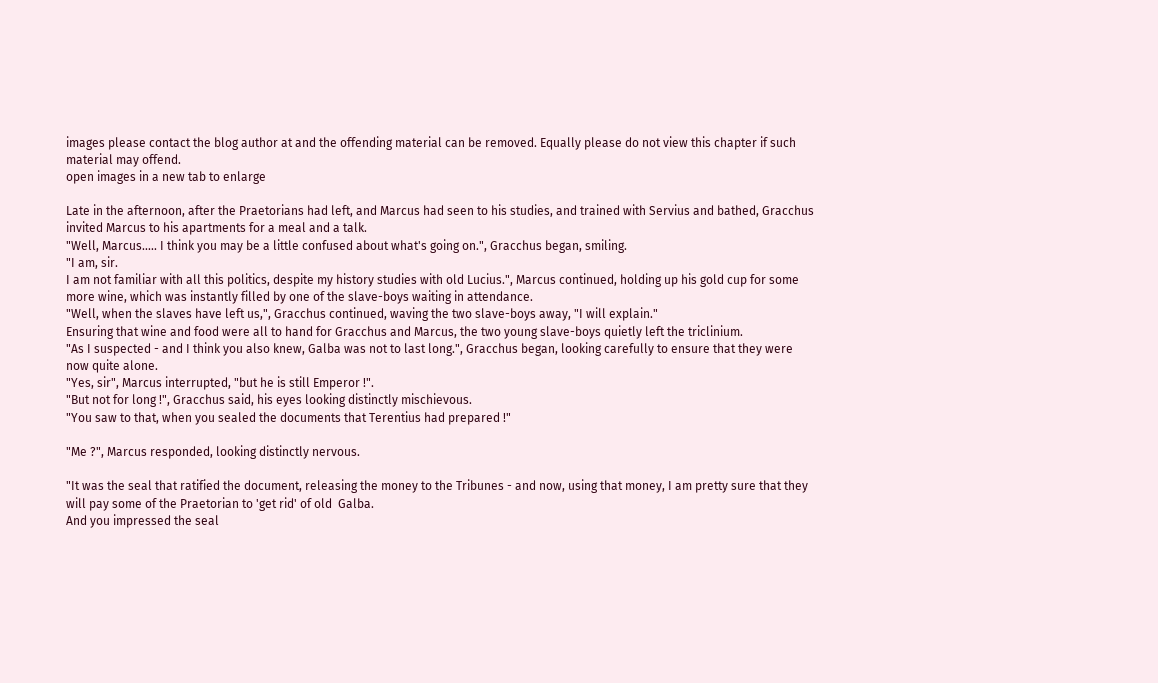images please contact the blog author at and the offending material can be removed. Equally please do not view this chapter if such material may offend.
open images in a new tab to enlarge

Late in the afternoon, after the Praetorians had left, and Marcus had seen to his studies, and trained with Servius and bathed, Gracchus invited Marcus to his apartments for a meal and a talk.
"Well, Marcus..... I think you may be a little confused about what's going on.", Gracchus began, smiling.
"I am, sir.
I am not familiar with all this politics, despite my history studies with old Lucius.", Marcus continued, holding up his gold cup for some more wine, which was instantly filled by one of the slave-boys waiting in attendance.
"Well, when the slaves have left us,", Gracchus continued, waving the two slave-boys away, "I will explain."
Ensuring that wine and food were all to hand for Gracchus and Marcus, the two young slave-boys quietly left the triclinium.
"As I suspected - and I think you also knew, Galba was not to last long.", Gracchus began, looking carefully to ensure that they were now quite alone.
"Yes, sir", Marcus interrupted, "but he is still Emperor !".
"But not for long !", Gracchus said, his eyes looking distinctly mischievous.
"You saw to that, when you sealed the documents that Terentius had prepared !"

"Me ?", Marcus responded, looking distinctly nervous.

"It was the seal that ratified the document, releasing the money to the Tribunes - and now, using that money, I am pretty sure that they will pay some of the Praetorian to 'get rid' of old  Galba.
And you impressed the seal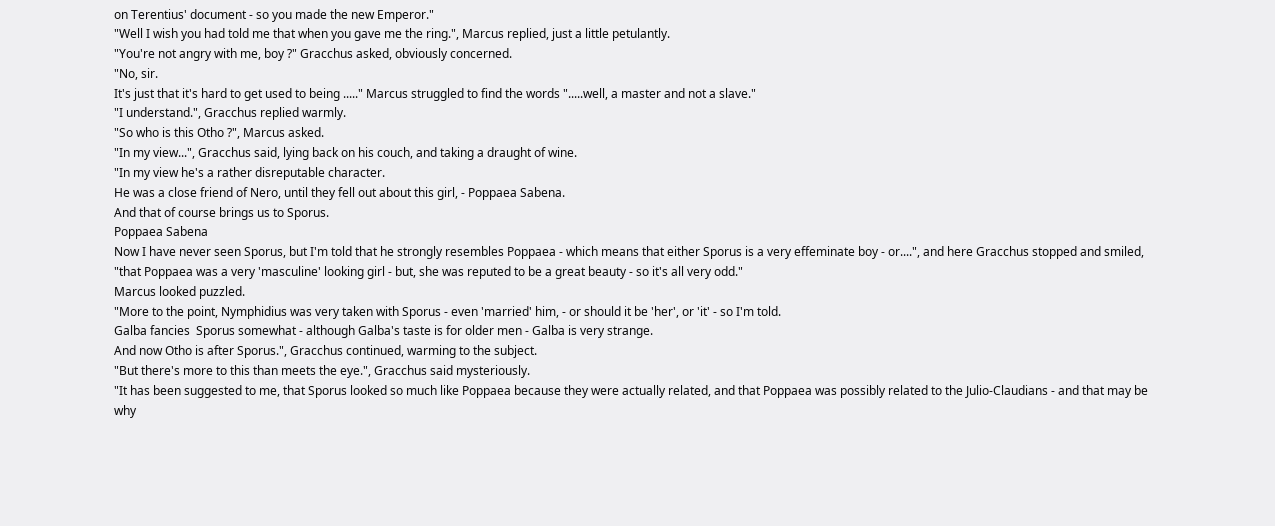on Terentius' document - so you made the new Emperor."
"Well I wish you had told me that when you gave me the ring.", Marcus replied, just a little petulantly.
"You're not angry with me, boy ?" Gracchus asked, obviously concerned.
"No, sir.
It's just that it's hard to get used to being ....." Marcus struggled to find the words ".....well, a master and not a slave."
"I understand.", Gracchus replied warmly.
"So who is this Otho ?", Marcus asked.
"In my view...", Gracchus said, lying back on his couch, and taking a draught of wine.
"In my view he's a rather disreputable character.
He was a close friend of Nero, until they fell out about this girl, - Poppaea Sabena.
And that of course brings us to Sporus.
Poppaea Sabena
Now I have never seen Sporus, but I'm told that he strongly resembles Poppaea - which means that either Sporus is a very effeminate boy - or....", and here Gracchus stopped and smiled, "that Poppaea was a very 'masculine' looking girl - but, she was reputed to be a great beauty - so it's all very odd."
Marcus looked puzzled.
"More to the point, Nymphidius was very taken with Sporus - even 'married' him, - or should it be 'her', or 'it' - so I'm told.
Galba fancies  Sporus somewhat - although Galba's taste is for older men - Galba is very strange.
And now Otho is after Sporus.", Gracchus continued, warming to the subject.
"But there's more to this than meets the eye.", Gracchus said mysteriously.
"It has been suggested to me, that Sporus looked so much like Poppaea because they were actually related, and that Poppaea was possibly related to the Julio-Claudians - and that may be why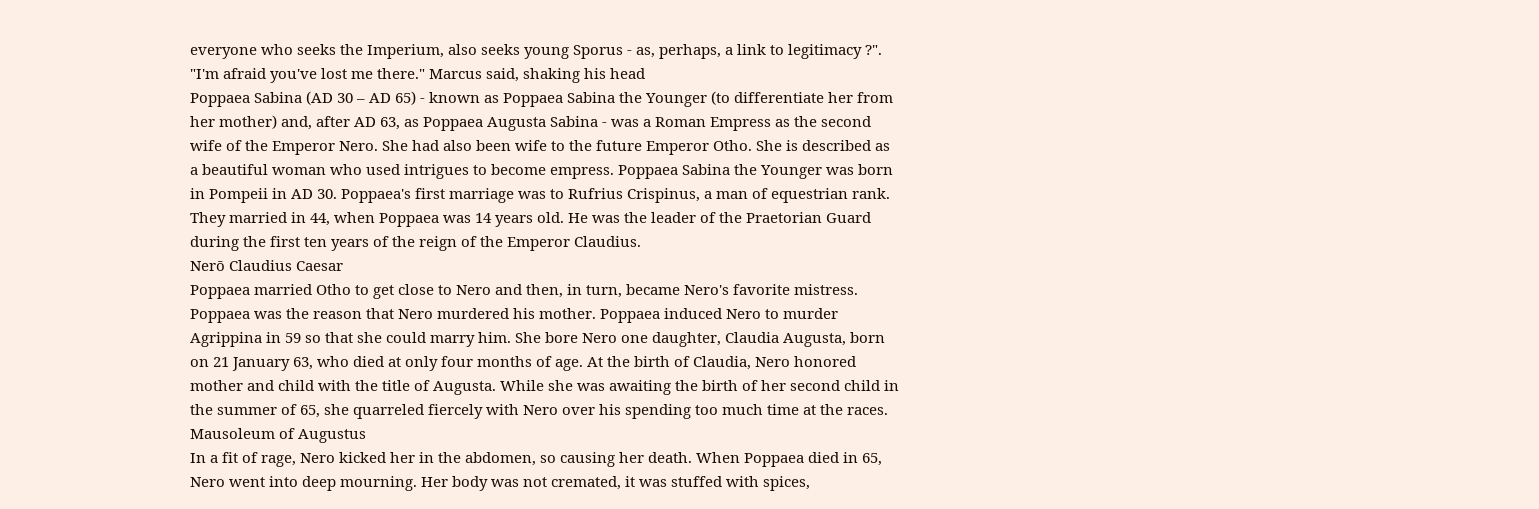everyone who seeks the Imperium, also seeks young Sporus - as, perhaps, a link to legitimacy ?".
"I'm afraid you've lost me there." Marcus said, shaking his head
Poppaea Sabina (AD 30 – AD 65) - known as Poppaea Sabina the Younger (to differentiate her from her mother) and, after AD 63, as Poppaea Augusta Sabina - was a Roman Empress as the second wife of the Emperor Nero. She had also been wife to the future Emperor Otho. She is described as a beautiful woman who used intrigues to become empress. Poppaea Sabina the Younger was born in Pompeii in AD 30. Poppaea's first marriage was to Rufrius Crispinus, a man of equestrian rank. They married in 44, when Poppaea was 14 years old. He was the leader of the Praetorian Guard during the first ten years of the reign of the Emperor Claudius.
Nerō Claudius Caesar
Poppaea married Otho to get close to Nero and then, in turn, became Nero's favorite mistress. Poppaea was the reason that Nero murdered his mother. Poppaea induced Nero to murder Agrippina in 59 so that she could marry him. She bore Nero one daughter, Claudia Augusta, born on 21 January 63, who died at only four months of age. At the birth of Claudia, Nero honored mother and child with the title of Augusta. While she was awaiting the birth of her second child in the summer of 65, she quarreled fiercely with Nero over his spending too much time at the races.
Mausoleum of Augustus
In a fit of rage, Nero kicked her in the abdomen, so causing her death. When Poppaea died in 65, Nero went into deep mourning. Her body was not cremated, it was stuffed with spices,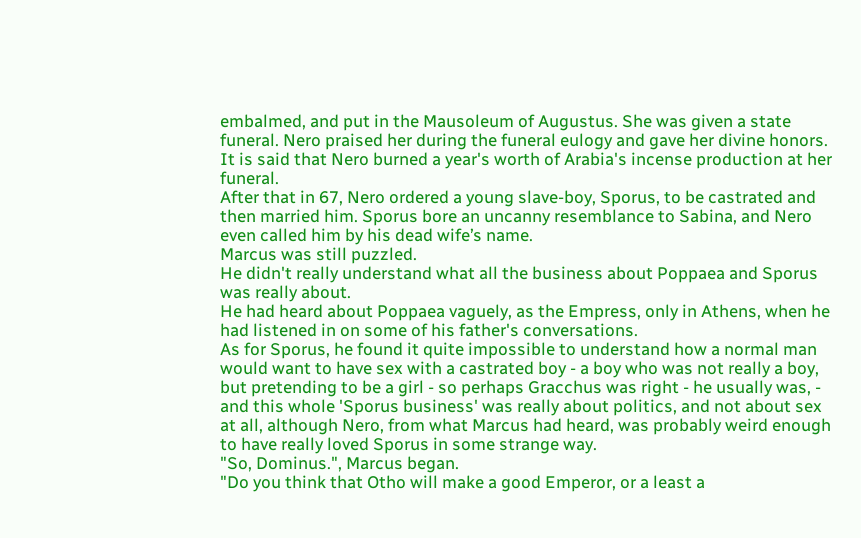embalmed, and put in the Mausoleum of Augustus. She was given a state funeral. Nero praised her during the funeral eulogy and gave her divine honors. It is said that Nero burned a year's worth of Arabia's incense production at her funeral.
After that in 67, Nero ordered a young slave-boy, Sporus, to be castrated and then married him. Sporus bore an uncanny resemblance to Sabina, and Nero even called him by his dead wife’s name.
Marcus was still puzzled.
He didn't really understand what all the business about Poppaea and Sporus was really about.
He had heard about Poppaea vaguely, as the Empress, only in Athens, when he had listened in on some of his father's conversations.
As for Sporus, he found it quite impossible to understand how a normal man would want to have sex with a castrated boy - a boy who was not really a boy, but pretending to be a girl - so perhaps Gracchus was right - he usually was, - and this whole 'Sporus business' was really about politics, and not about sex at all, although Nero, from what Marcus had heard, was probably weird enough to have really loved Sporus in some strange way.
"So, Dominus.", Marcus began.
"Do you think that Otho will make a good Emperor, or a least a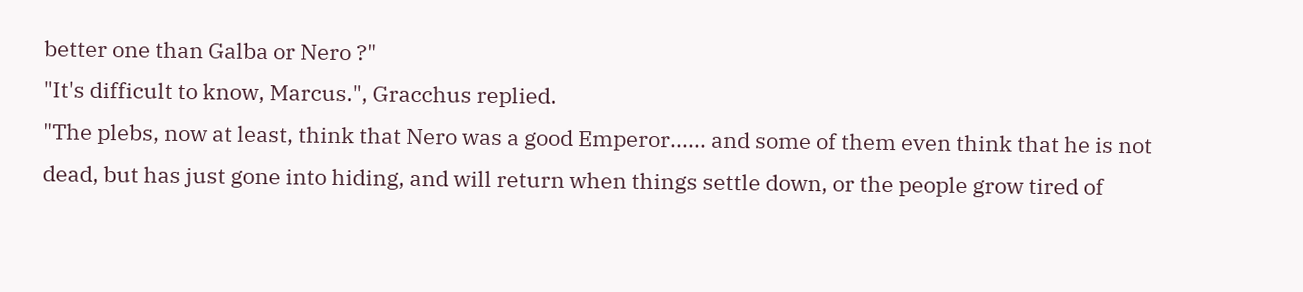better one than Galba or Nero ?"
"It's difficult to know, Marcus.", Gracchus replied.
"The plebs, now at least, think that Nero was a good Emperor...... and some of them even think that he is not dead, but has just gone into hiding, and will return when things settle down, or the people grow tired of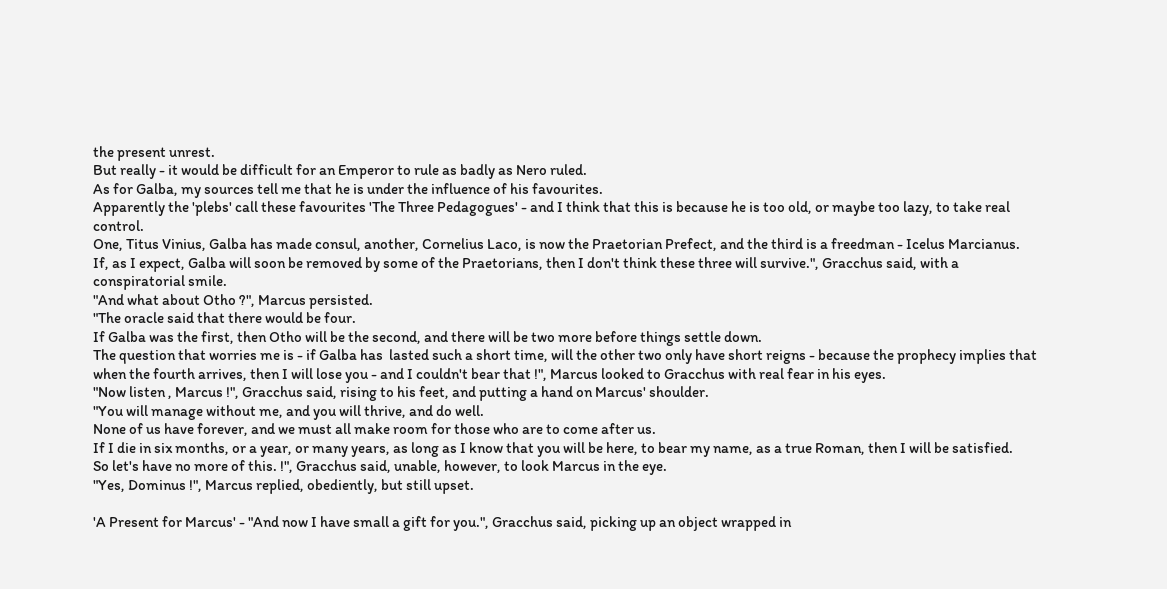the present unrest.
But really - it would be difficult for an Emperor to rule as badly as Nero ruled.
As for Galba, my sources tell me that he is under the influence of his favourites.
Apparently the 'plebs' call these favourites 'The Three Pedagogues' - and I think that this is because he is too old, or maybe too lazy, to take real control.
One, Titus Vinius, Galba has made consul, another, Cornelius Laco, is now the Praetorian Prefect, and the third is a freedman - Icelus Marcianus.
If, as I expect, Galba will soon be removed by some of the Praetorians, then I don't think these three will survive.", Gracchus said, with a conspiratorial smile.
"And what about Otho ?", Marcus persisted.
"The oracle said that there would be four.
If Galba was the first, then Otho will be the second, and there will be two more before things settle down.
The question that worries me is - if Galba has  lasted such a short time, will the other two only have short reigns - because the prophecy implies that when the fourth arrives, then I will lose you - and I couldn't bear that !", Marcus looked to Gracchus with real fear in his eyes.
"Now listen , Marcus !", Gracchus said, rising to his feet, and putting a hand on Marcus' shoulder.
"You will manage without me, and you will thrive, and do well.
None of us have forever, and we must all make room for those who are to come after us.
If I die in six months, or a year, or many years, as long as I know that you will be here, to bear my name, as a true Roman, then I will be satisfied.
So let's have no more of this. !", Gracchus said, unable, however, to look Marcus in the eye.
"Yes, Dominus !", Marcus replied, obediently, but still upset.

'A Present for Marcus' - "And now I have small a gift for you.", Gracchus said, picking up an object wrapped in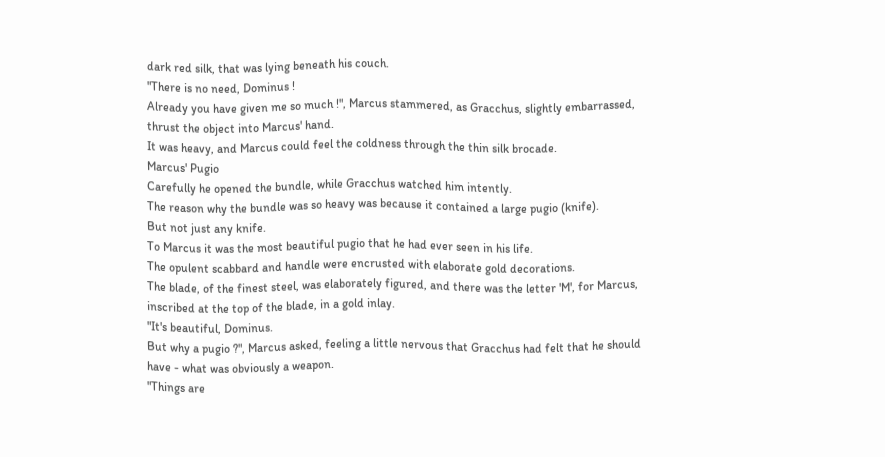dark red silk, that was lying beneath his couch.
"There is no need, Dominus !
Already you have given me so much !", Marcus stammered, as Gracchus, slightly embarrassed, thrust the object into Marcus' hand.
It was heavy, and Marcus could feel the coldness through the thin silk brocade.
Marcus' Pugio
Carefully he opened the bundle, while Gracchus watched him intently.
The reason why the bundle was so heavy was because it contained a large pugio (knife).
But not just any knife.
To Marcus it was the most beautiful pugio that he had ever seen in his life.
The opulent scabbard and handle were encrusted with elaborate gold decorations.
The blade, of the finest steel, was elaborately figured, and there was the letter 'M', for Marcus, inscribed at the top of the blade, in a gold inlay.
"It's beautiful, Dominus.
But why a pugio ?", Marcus asked, feeling a little nervous that Gracchus had felt that he should have - what was obviously a weapon.
"Things are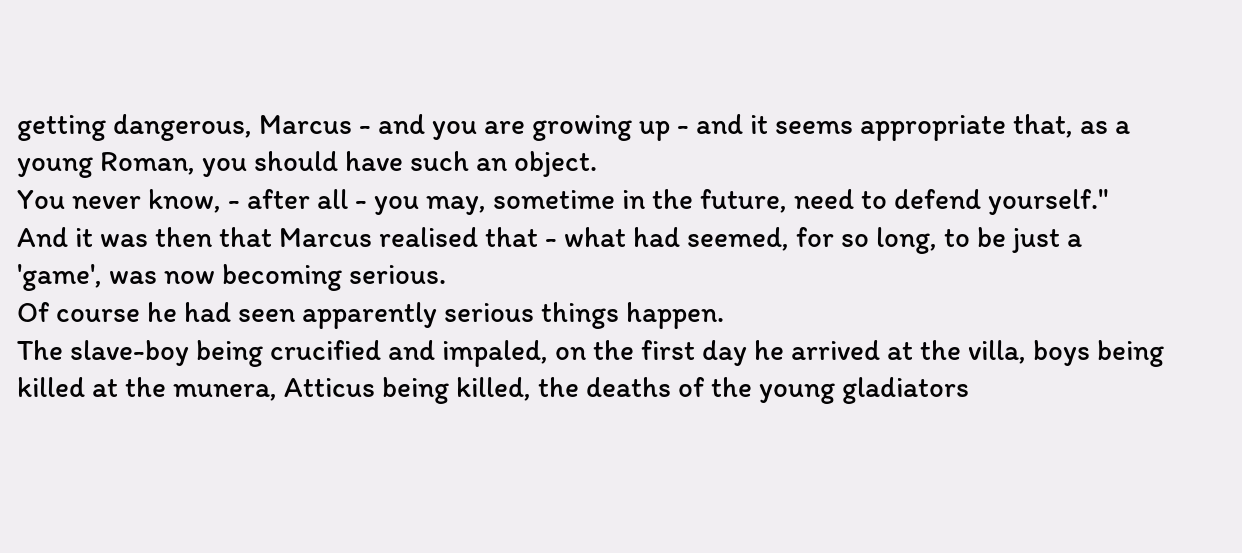getting dangerous, Marcus - and you are growing up - and it seems appropriate that, as a young Roman, you should have such an object.
You never know, - after all - you may, sometime in the future, need to defend yourself."
And it was then that Marcus realised that - what had seemed, for so long, to be just a 'game', was now becoming serious.
Of course he had seen apparently serious things happen.
The slave-boy being crucified and impaled, on the first day he arrived at the villa, boys being killed at the munera, Atticus being killed, the deaths of the young gladiators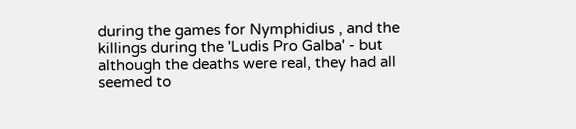during the games for Nymphidius , and the killings during the 'Ludis Pro Galba' - but although the deaths were real, they had all seemed to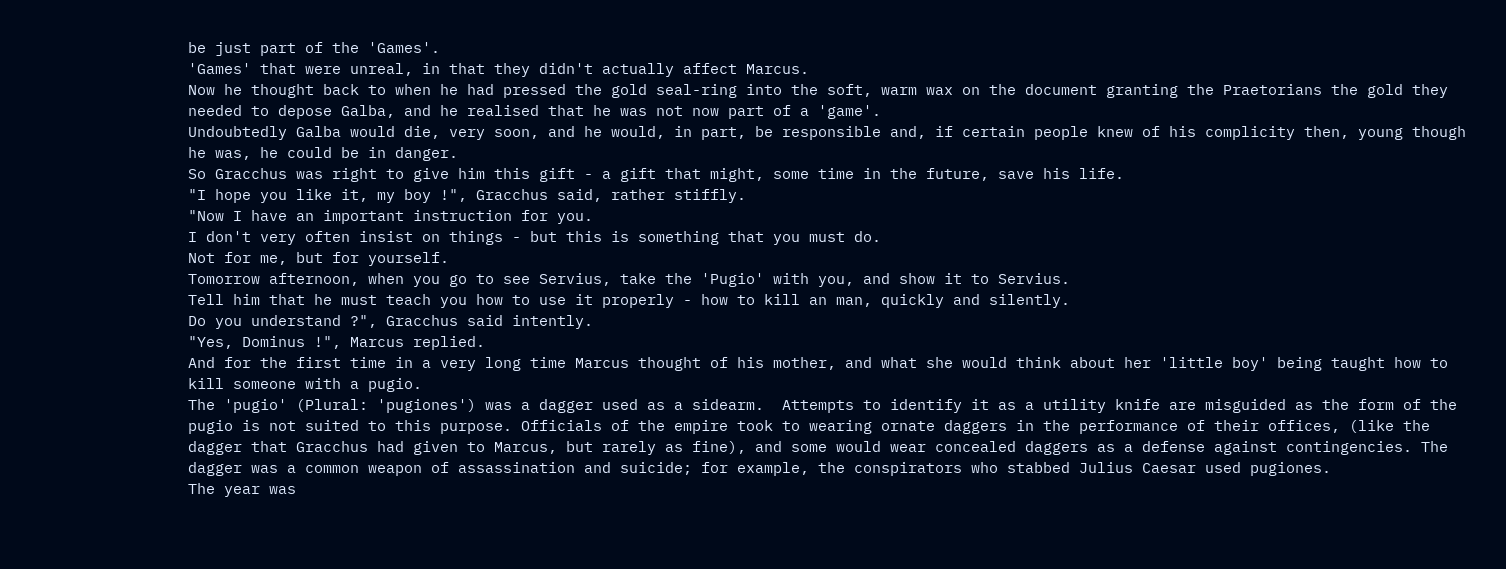be just part of the 'Games'.
'Games' that were unreal, in that they didn't actually affect Marcus.
Now he thought back to when he had pressed the gold seal-ring into the soft, warm wax on the document granting the Praetorians the gold they needed to depose Galba, and he realised that he was not now part of a 'game'.
Undoubtedly Galba would die, very soon, and he would, in part, be responsible and, if certain people knew of his complicity then, young though he was, he could be in danger.
So Gracchus was right to give him this gift - a gift that might, some time in the future, save his life.
"I hope you like it, my boy !", Gracchus said, rather stiffly.
"Now I have an important instruction for you.
I don't very often insist on things - but this is something that you must do.
Not for me, but for yourself.
Tomorrow afternoon, when you go to see Servius, take the 'Pugio' with you, and show it to Servius.
Tell him that he must teach you how to use it properly - how to kill an man, quickly and silently.
Do you understand ?", Gracchus said intently.
"Yes, Dominus !", Marcus replied.
And for the first time in a very long time Marcus thought of his mother, and what she would think about her 'little boy' being taught how to kill someone with a pugio.
The 'pugio' (Plural: 'pugiones') was a dagger used as a sidearm.  Attempts to identify it as a utility knife are misguided as the form of the pugio is not suited to this purpose. Officials of the empire took to wearing ornate daggers in the performance of their offices, (like the dagger that Gracchus had given to Marcus, but rarely as fine), and some would wear concealed daggers as a defense against contingencies. The dagger was a common weapon of assassination and suicide; for example, the conspirators who stabbed Julius Caesar used pugiones.
The year was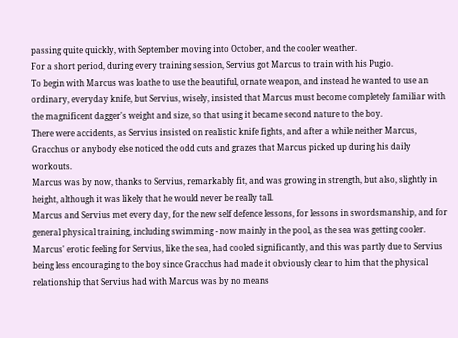passing quite quickly, with September moving into October, and the cooler weather.
For a short period, during every training session, Servius got Marcus to train with his Pugio.
To begin with Marcus was loathe to use the beautiful, ornate weapon, and instead he wanted to use an ordinary, everyday knife, but Servius, wisely, insisted that Marcus must become completely familiar with the magnificent dagger's weight and size, so that using it became second nature to the boy.
There were accidents, as Servius insisted on realistic knife fights, and after a while neither Marcus, Gracchus or anybody else noticed the odd cuts and grazes that Marcus picked up during his daily workouts.
Marcus was by now, thanks to Servius, remarkably fit, and was growing in strength, but also, slightly in height, although it was likely that he would never be really tall.
Marcus and Servius met every day, for the new self defence lessons, for lessons in swordsmanship, and for general physical training, including swimming - now mainly in the pool, as the sea was getting cooler.
Marcus' erotic feeling for Servius, like the sea, had cooled significantly, and this was partly due to Servius being less encouraging to the boy since Gracchus had made it obviously clear to him that the physical relationship that Servius had with Marcus was by no means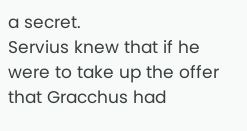a secret.
Servius knew that if he were to take up the offer that Gracchus had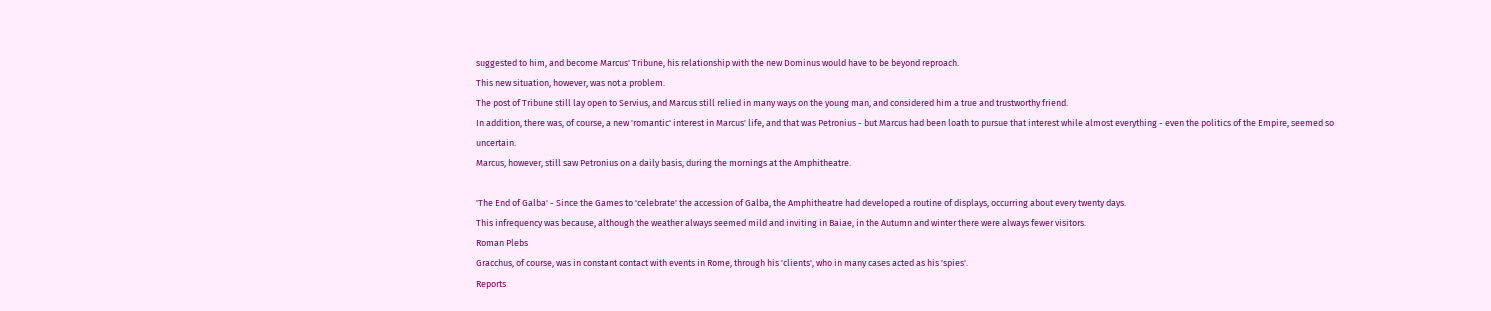suggested to him, and become Marcus' Tribune, his relationship with the new Dominus would have to be beyond reproach.
This new situation, however, was not a problem.
The post of Tribune still lay open to Servius, and Marcus still relied in many ways on the young man, and considered him a true and trustworthy friend.
In addition, there was, of course, a new 'romantic' interest in Marcus' life, and that was Petronius - but Marcus had been loath to pursue that interest while almost everything - even the politics of the Empire, seemed so uncertain.
Marcus, however, still saw Petronius on a daily basis, during the mornings at the Amphitheatre.

'The End of Galba' - Since the Games to 'celebrate' the accession of Galba, the Amphitheatre had developed a routine of displays, occurring about every twenty days.
This infrequency was because, although the weather always seemed mild and inviting in Baiae, in the Autumn and winter there were always fewer visitors.
Roman Plebs
Gracchus, of course, was in constant contact with events in Rome, through his 'clients', who in many cases acted as his 'spies'.
Reports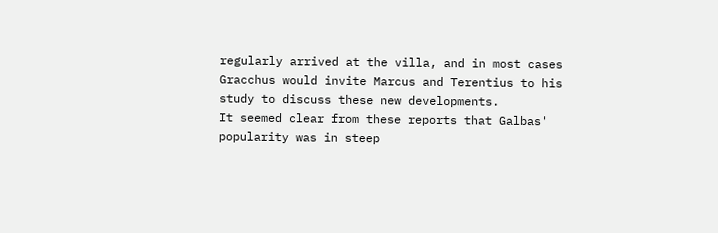regularly arrived at the villa, and in most cases Gracchus would invite Marcus and Terentius to his study to discuss these new developments.
It seemed clear from these reports that Galbas' popularity was in steep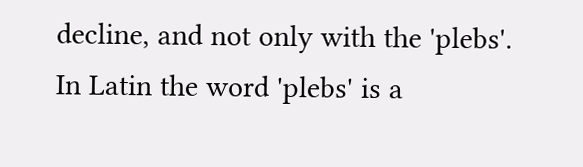decline, and not only with the 'plebs'.
In Latin the word 'plebs' is a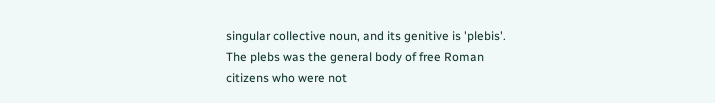singular collective noun, and its genitive is 'plebis'. The plebs was the general body of free Roman citizens who were not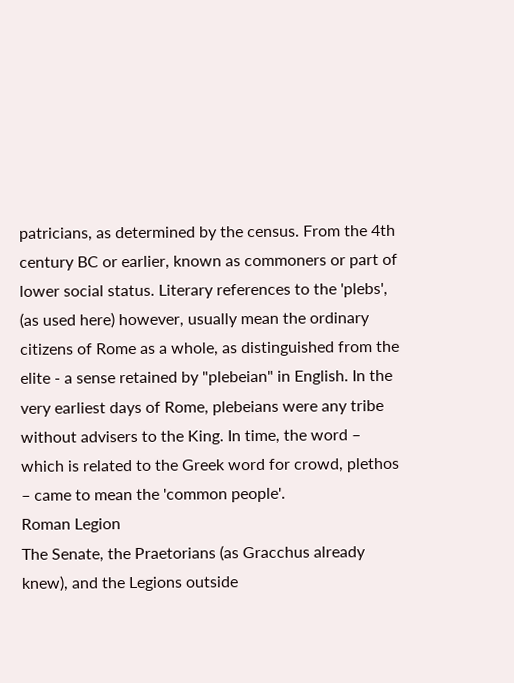patricians, as determined by the census. From the 4th century BC or earlier, known as commoners or part of lower social status. Literary references to the 'plebs', (as used here) however, usually mean the ordinary citizens of Rome as a whole, as distinguished from the elite - a sense retained by "plebeian" in English. In the very earliest days of Rome, plebeians were any tribe without advisers to the King. In time, the word – which is related to the Greek word for crowd, plethos – came to mean the 'common people'.
Roman Legion
The Senate, the Praetorians (as Gracchus already knew), and the Legions outside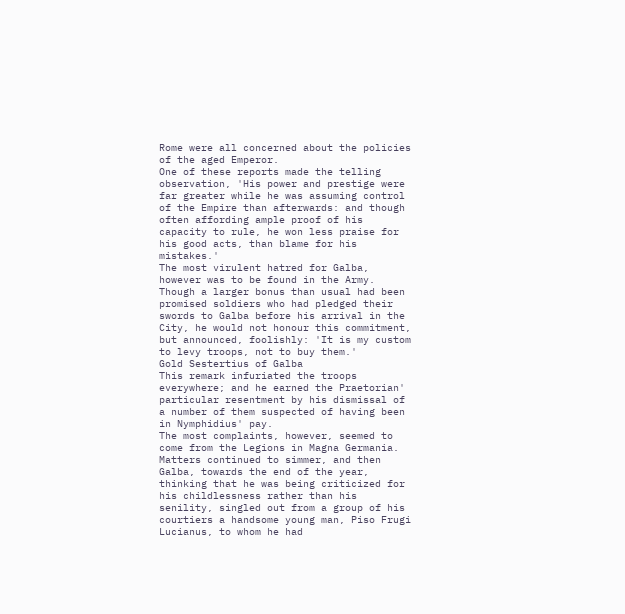Rome were all concerned about the policies of the aged Emperor.
One of these reports made the telling observation, 'His power and prestige were far greater while he was assuming control of the Empire than afterwards: and though often affording ample proof of his capacity to rule, he won less praise for his good acts, than blame for his mistakes.'
The most virulent hatred for Galba, however was to be found in the Army.
Though a larger bonus than usual had been promised soldiers who had pledged their swords to Galba before his arrival in the City, he would not honour this commitment, but announced, foolishly: 'It is my custom to levy troops, not to buy them.'
Gold Sestertius of Galba
This remark infuriated the troops everywhere; and he earned the Praetorian' particular resentment by his dismissal of a number of them suspected of having been in Nymphidius' pay.
The most complaints, however, seemed to come from the Legions in Magna Germania.
Matters continued to simmer, and then Galba, towards the end of the year, thinking that he was being criticized for his childlessness rather than his senility, singled out from a group of his courtiers a handsome young man, Piso Frugi Lucianus, to whom he had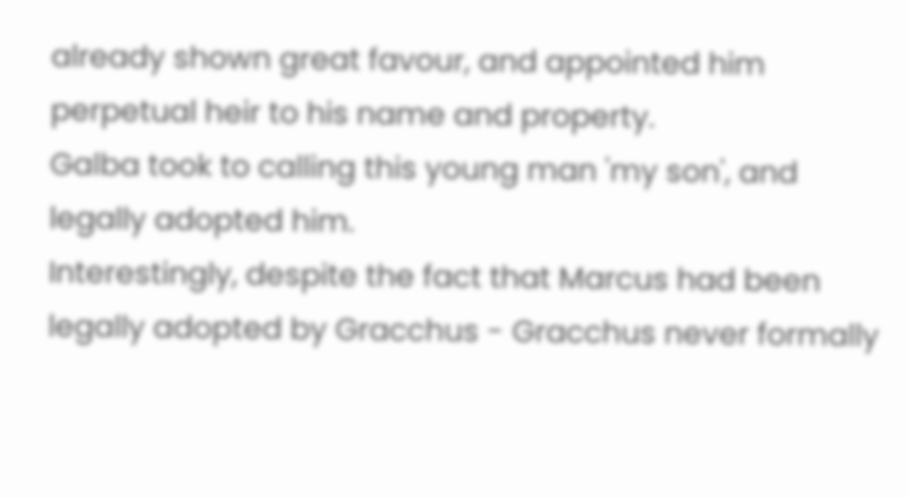already shown great favour, and appointed him perpetual heir to his name and property.
Galba took to calling this young man 'my son', and legally adopted him.
Interestingly, despite the fact that Marcus had been legally adopted by Gracchus - Gracchus never formally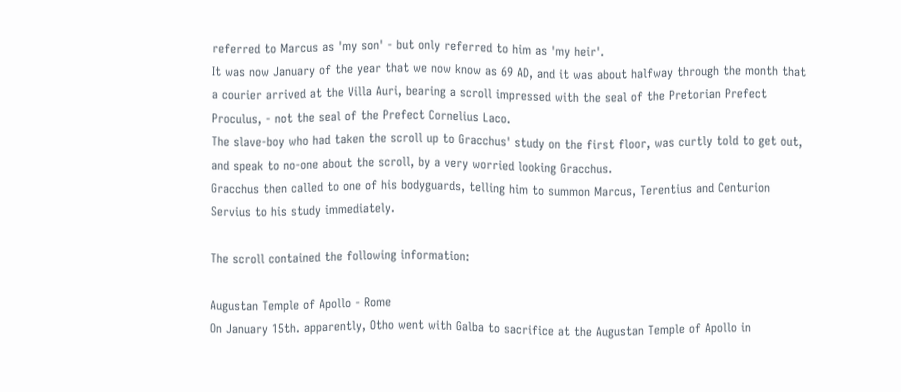referred to Marcus as 'my son' - but only referred to him as 'my heir'.
It was now January of the year that we now know as 69 AD, and it was about halfway through the month that a courier arrived at the Villa Auri, bearing a scroll impressed with the seal of the Pretorian Prefect Proculus, - not the seal of the Prefect Cornelius Laco.
The slave-boy who had taken the scroll up to Gracchus' study on the first floor, was curtly told to get out, and speak to no-one about the scroll, by a very worried looking Gracchus.
Gracchus then called to one of his bodyguards, telling him to summon Marcus, Terentius and Centurion Servius to his study immediately.

The scroll contained the following information:

Augustan Temple of Apollo - Rome
On January 15th. apparently, Otho went with Galba to sacrifice at the Augustan Temple of Apollo in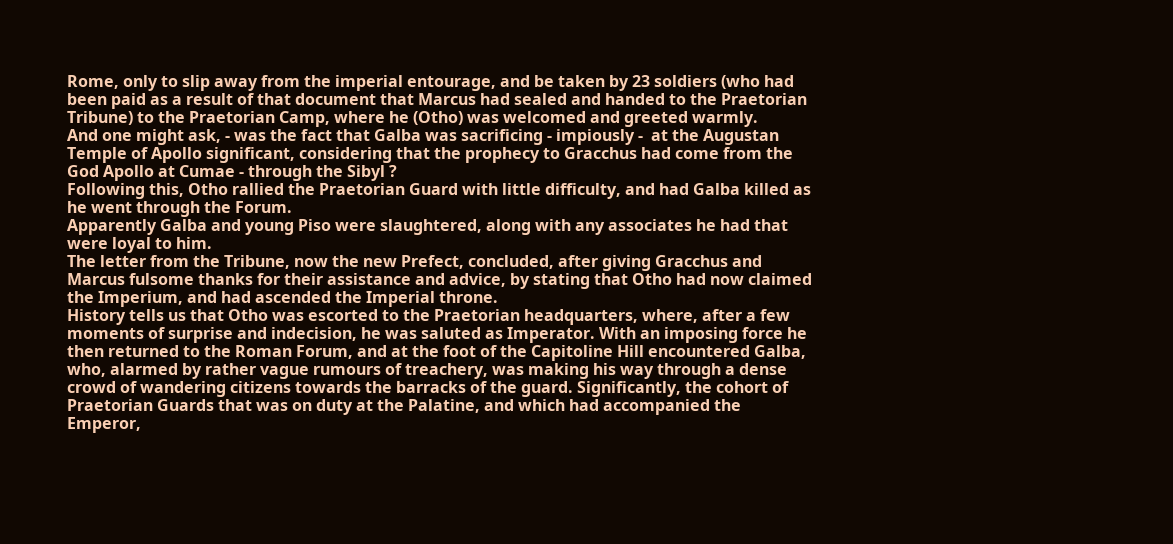Rome, only to slip away from the imperial entourage, and be taken by 23 soldiers (who had been paid as a result of that document that Marcus had sealed and handed to the Praetorian Tribune) to the Praetorian Camp, where he (Otho) was welcomed and greeted warmly.
And one might ask, - was the fact that Galba was sacrificing - impiously -  at the Augustan Temple of Apollo significant, considering that the prophecy to Gracchus had come from the God Apollo at Cumae - through the Sibyl ?
Following this, Otho rallied the Praetorian Guard with little difficulty, and had Galba killed as he went through the Forum.
Apparently Galba and young Piso were slaughtered, along with any associates he had that were loyal to him.
The letter from the Tribune, now the new Prefect, concluded, after giving Gracchus and Marcus fulsome thanks for their assistance and advice, by stating that Otho had now claimed the Imperium, and had ascended the Imperial throne.
History tells us that Otho was escorted to the Praetorian headquarters, where, after a few moments of surprise and indecision, he was saluted as Imperator. With an imposing force he then returned to the Roman Forum, and at the foot of the Capitoline Hill encountered Galba, who, alarmed by rather vague rumours of treachery, was making his way through a dense crowd of wandering citizens towards the barracks of the guard. Significantly, the cohort of Praetorian Guards that was on duty at the Palatine, and which had accompanied the Emperor,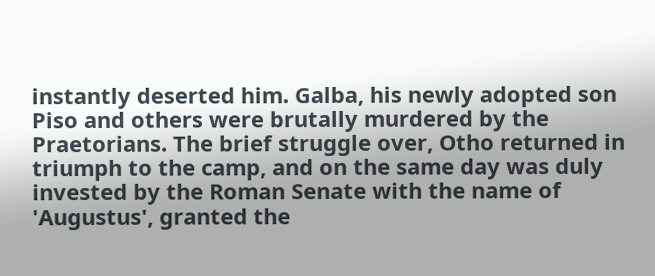instantly deserted him. Galba, his newly adopted son Piso and others were brutally murdered by the Praetorians. The brief struggle over, Otho returned in triumph to the camp, and on the same day was duly invested by the Roman Senate with the name of 'Augustus', granted the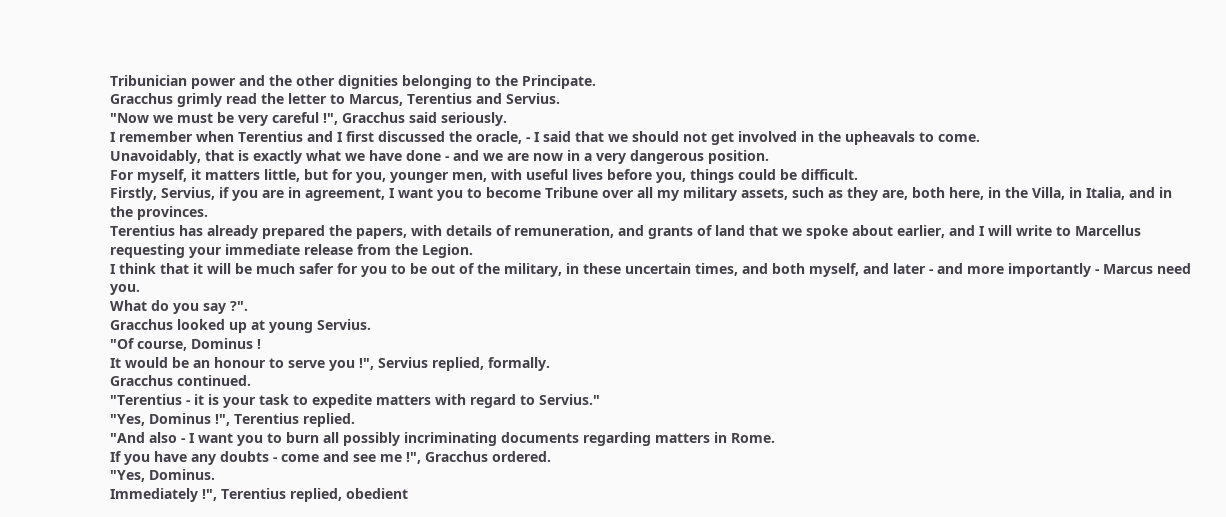Tribunician power and the other dignities belonging to the Principate.
Gracchus grimly read the letter to Marcus, Terentius and Servius.
"Now we must be very careful !", Gracchus said seriously.
I remember when Terentius and I first discussed the oracle, - I said that we should not get involved in the upheavals to come.
Unavoidably, that is exactly what we have done - and we are now in a very dangerous position.
For myself, it matters little, but for you, younger men, with useful lives before you, things could be difficult.
Firstly, Servius, if you are in agreement, I want you to become Tribune over all my military assets, such as they are, both here, in the Villa, in Italia, and in the provinces.
Terentius has already prepared the papers, with details of remuneration, and grants of land that we spoke about earlier, and I will write to Marcellus requesting your immediate release from the Legion.
I think that it will be much safer for you to be out of the military, in these uncertain times, and both myself, and later - and more importantly - Marcus need you.
What do you say ?".
Gracchus looked up at young Servius.
"Of course, Dominus !
It would be an honour to serve you !", Servius replied, formally.
Gracchus continued.
"Terentius - it is your task to expedite matters with regard to Servius."
"Yes, Dominus !", Terentius replied.
"And also - I want you to burn all possibly incriminating documents regarding matters in Rome.
If you have any doubts - come and see me !", Gracchus ordered.
"Yes, Dominus.
Immediately !", Terentius replied, obedient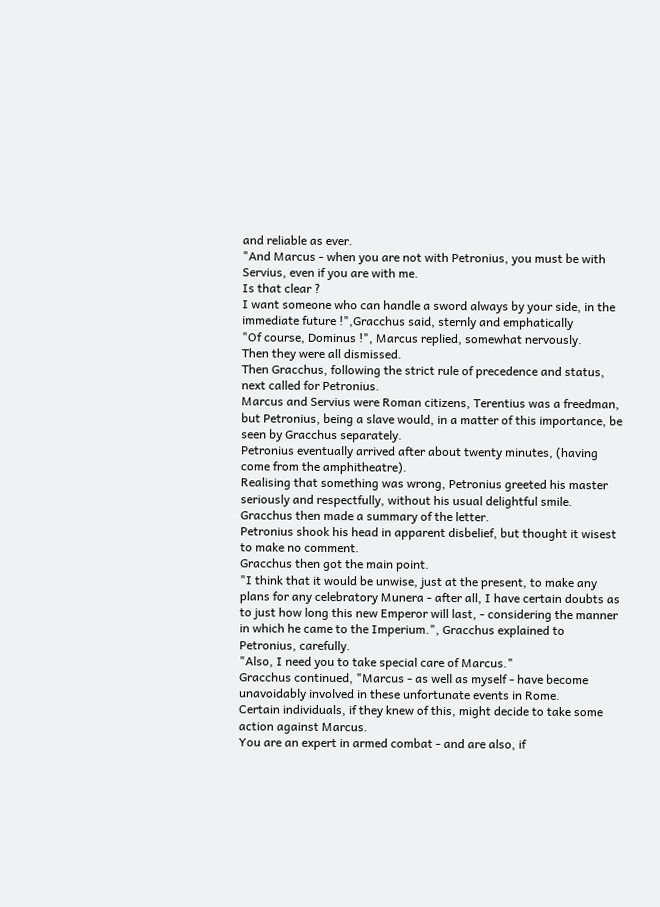and reliable as ever.
"And Marcus - when you are not with Petronius, you must be with Servius, even if you are with me.
Is that clear ?
I want someone who can handle a sword always by your side, in the immediate future !",Gracchus said, sternly and emphatically
"Of course, Dominus !", Marcus replied, somewhat nervously.
Then they were all dismissed.
Then Gracchus, following the strict rule of precedence and status, next called for Petronius.
Marcus and Servius were Roman citizens, Terentius was a freedman, but Petronius, being a slave would, in a matter of this importance, be seen by Gracchus separately.
Petronius eventually arrived after about twenty minutes, (having come from the amphitheatre).
Realising that something was wrong, Petronius greeted his master seriously and respectfully, without his usual delightful smile.
Gracchus then made a summary of the letter.
Petronius shook his head in apparent disbelief, but thought it wisest to make no comment.
Gracchus then got the main point.
"I think that it would be unwise, just at the present, to make any plans for any celebratory Munera - after all, I have certain doubts as to just how long this new Emperor will last, - considering the manner in which he came to the Imperium.", Gracchus explained to Petronius, carefully.
"Also, I need you to take special care of Marcus."
Gracchus continued, "Marcus - as well as myself - have become unavoidably involved in these unfortunate events in Rome.
Certain individuals, if they knew of this, might decide to take some action against Marcus.
You are an expert in armed combat - and are also, if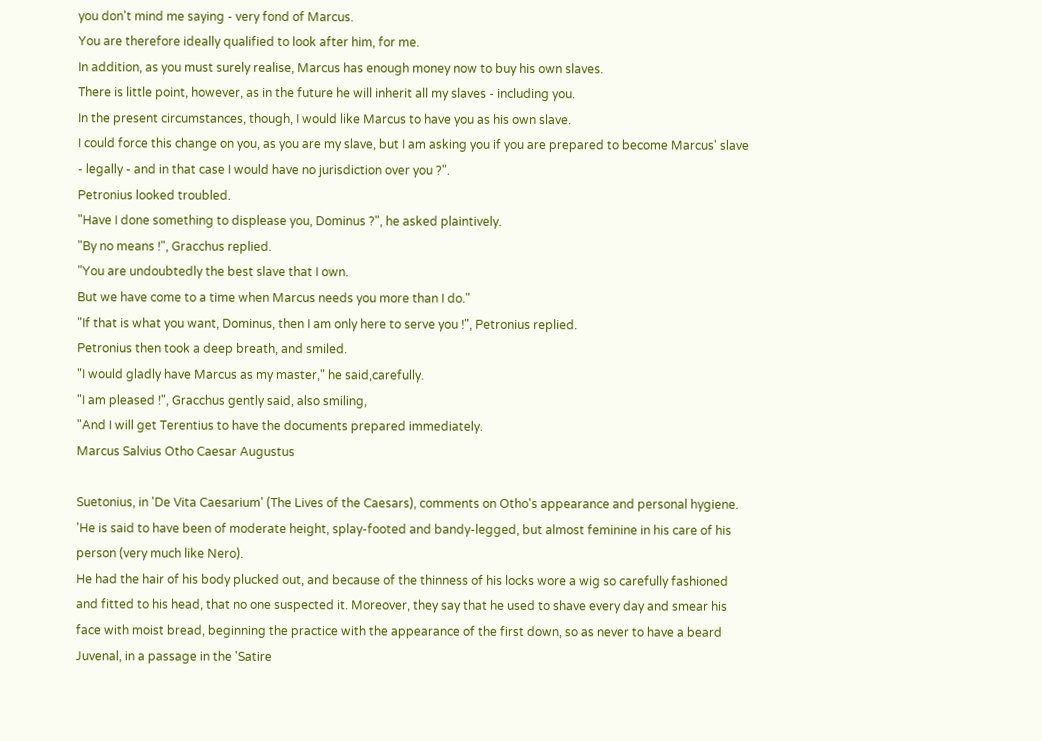you don't mind me saying - very fond of Marcus.
You are therefore ideally qualified to look after him, for me.
In addition, as you must surely realise, Marcus has enough money now to buy his own slaves.
There is little point, however, as in the future he will inherit all my slaves - including you.
In the present circumstances, though, I would like Marcus to have you as his own slave.
I could force this change on you, as you are my slave, but I am asking you if you are prepared to become Marcus' slave - legally - and in that case I would have no jurisdiction over you ?".
Petronius looked troubled.
"Have I done something to displease you, Dominus ?", he asked plaintively.
"By no means !", Gracchus replied.
"You are undoubtedly the best slave that I own.
But we have come to a time when Marcus needs you more than I do."
"If that is what you want, Dominus, then I am only here to serve you !", Petronius replied.
Petronius then took a deep breath, and smiled.
"I would gladly have Marcus as my master," he said,carefully.
"I am pleased !", Gracchus gently said, also smiling,
"And I will get Terentius to have the documents prepared immediately.
Marcus Salvius Otho Caesar Augustus

Suetonius, in 'De Vita Caesarium' (The Lives of the Caesars), comments on Otho's appearance and personal hygiene.
'He is said to have been of moderate height, splay-footed and bandy-legged, but almost feminine in his care of his person (very much like Nero).
He had the hair of his body plucked out, and because of the thinness of his locks wore a wig so carefully fashioned and fitted to his head, that no one suspected it. Moreover, they say that he used to shave every day and smear his face with moist bread, beginning the practice with the appearance of the first down, so as never to have a beard
Juvenal, in a passage in the 'Satire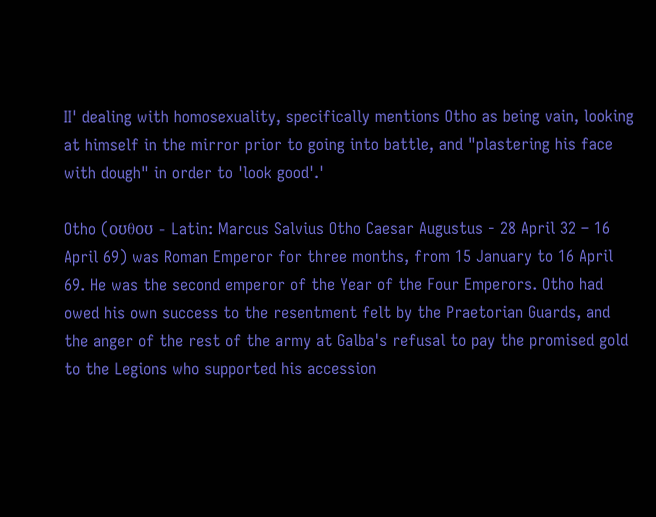II' dealing with homosexuality, specifically mentions Otho as being vain, looking at himself in the mirror prior to going into battle, and "plastering his face with dough" in order to 'look good'.'

Otho (oʊθoʊ - Latin: Marcus Salvius Otho Caesar Augustus - 28 April 32 – 16 April 69) was Roman Emperor for three months, from 15 January to 16 April 69. He was the second emperor of the Year of the Four Emperors. Otho had owed his own success to the resentment felt by the Praetorian Guards, and the anger of the rest of the army at Galba's refusal to pay the promised gold to the Legions who supported his accession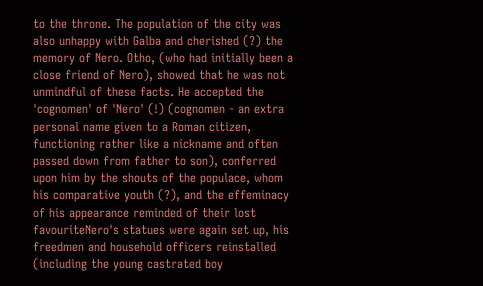to the throne. The population of the city was also unhappy with Galba and cherished (?) the memory of Nero. Otho, (who had initially been a close friend of Nero), showed that he was not unmindful of these facts. He accepted the 'cognomen' of 'Nero' (!) (cognomen - an extra personal name given to a Roman citizen, functioning rather like a nickname and often passed down from father to son), conferred upon him by the shouts of the populace, whom his comparative youth (?), and the effeminacy of his appearance reminded of their lost favouriteNero's statues were again set up, his freedmen and household officers reinstalled (including the young castrated boy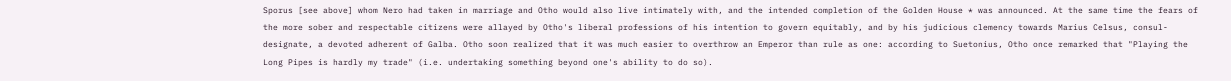Sporus [see above] whom Nero had taken in marriage and Otho would also live intimately with, and the intended completion of the Golden House * was announced. At the same time the fears of the more sober and respectable citizens were allayed by Otho's liberal professions of his intention to govern equitably, and by his judicious clemency towards Marius Celsus, consul-designate, a devoted adherent of Galba. Otho soon realized that it was much easier to overthrow an Emperor than rule as one: according to Suetonius, Otho once remarked that "Playing the Long Pipes is hardly my trade" (i.e. undertaking something beyond one's ability to do so).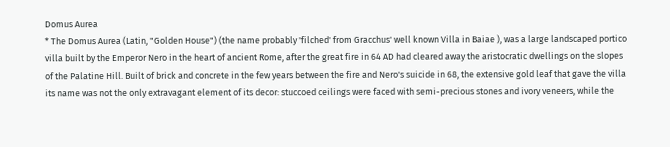Domus Aurea
* The Domus Aurea (Latin, "Golden House") (the name probably 'filched' from Gracchus' well known Villa in Baiae ), was a large landscaped portico villa built by the Emperor Nero in the heart of ancient Rome, after the great fire in 64 AD had cleared away the aristocratic dwellings on the slopes of the Palatine Hill. Built of brick and concrete in the few years between the fire and Nero's suicide in 68, the extensive gold leaf that gave the villa its name was not the only extravagant element of its decor: stuccoed ceilings were faced with semi-precious stones and ivory veneers, while the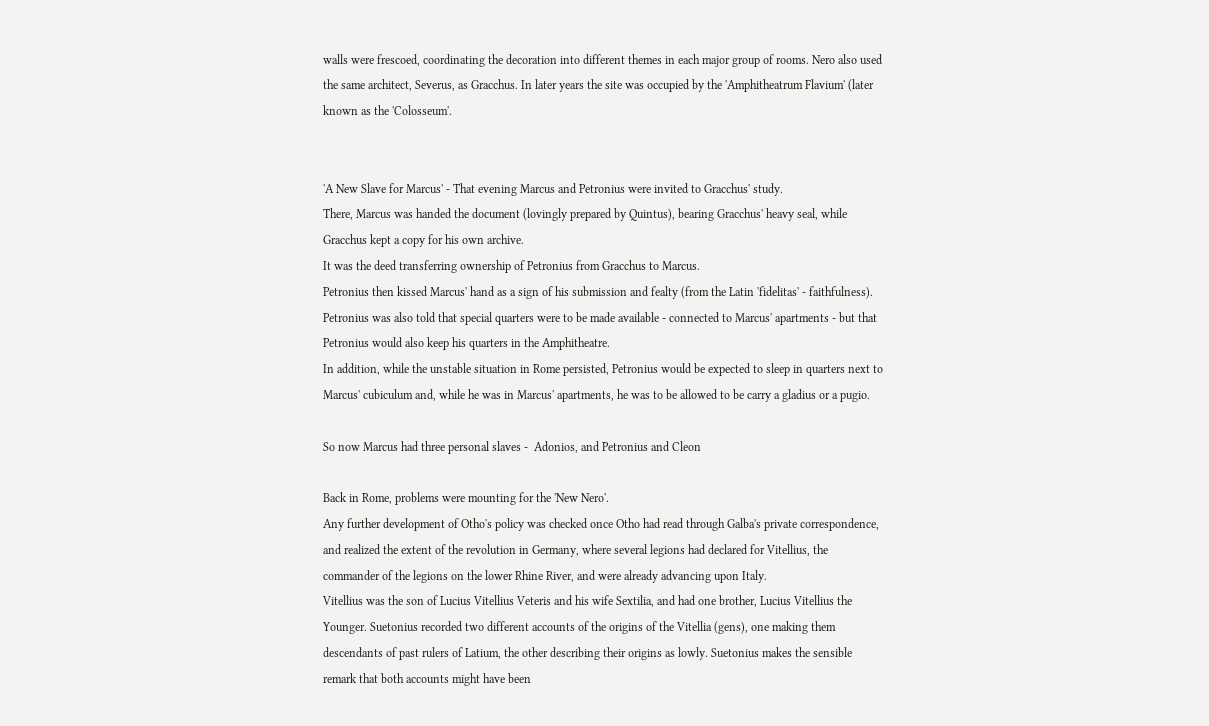walls were frescoed, coordinating the decoration into different themes in each major group of rooms. Nero also used the same architect, Severus, as Gracchus. In later years the site was occupied by the 'Amphitheatrum Flavium' (later known as the 'Colosseum'.


'A New Slave for Marcus' - That evening Marcus and Petronius were invited to Gracchus' study.
There, Marcus was handed the document (lovingly prepared by Quintus), bearing Gracchus' heavy seal, while Gracchus kept a copy for his own archive.
It was the deed transferring ownership of Petronius from Gracchus to Marcus.
Petronius then kissed Marcus' hand as a sign of his submission and fealty (from the Latin 'fidelitas' - faithfulness).
Petronius was also told that special quarters were to be made available - connected to Marcus' apartments - but that Petronius would also keep his quarters in the Amphitheatre.
In addition, while the unstable situation in Rome persisted, Petronius would be expected to sleep in quarters next to Marcus' cubiculum and, while he was in Marcus' apartments, he was to be allowed to be carry a gladius or a pugio.

So now Marcus had three personal slaves -  Adonios, and Petronius and Cleon

Back in Rome, problems were mounting for the 'New Nero'.
Any further development of Otho's policy was checked once Otho had read through Galba's private correspondence, and realized the extent of the revolution in Germany, where several legions had declared for Vitellius, the commander of the legions on the lower Rhine River, and were already advancing upon Italy.
Vitellius was the son of Lucius Vitellius Veteris and his wife Sextilia, and had one brother, Lucius Vitellius the Younger. Suetonius recorded two different accounts of the origins of the Vitellia (gens), one making them descendants of past rulers of Latium, the other describing their origins as lowly. Suetonius makes the sensible remark that both accounts might have been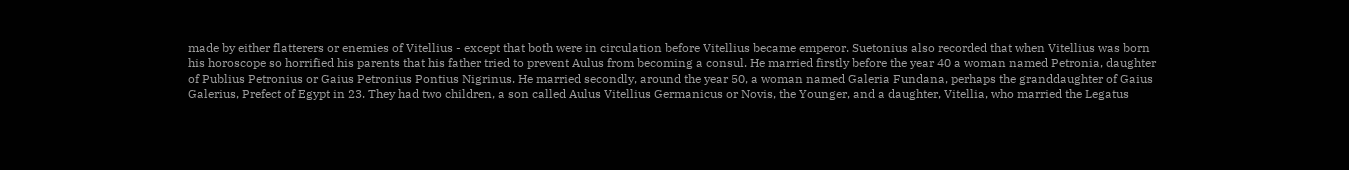made by either flatterers or enemies of Vitellius - except that both were in circulation before Vitellius became emperor. Suetonius also recorded that when Vitellius was born his horoscope so horrified his parents that his father tried to prevent Aulus from becoming a consul. He married firstly before the year 40 a woman named Petronia, daughter of Publius Petronius or Gaius Petronius Pontius Nigrinus. He married secondly, around the year 50, a woman named Galeria Fundana, perhaps the granddaughter of Gaius Galerius, Prefect of Egypt in 23. They had two children, a son called Aulus Vitellius Germanicus or Novis, the Younger, and a daughter, Vitellia, who married the Legatus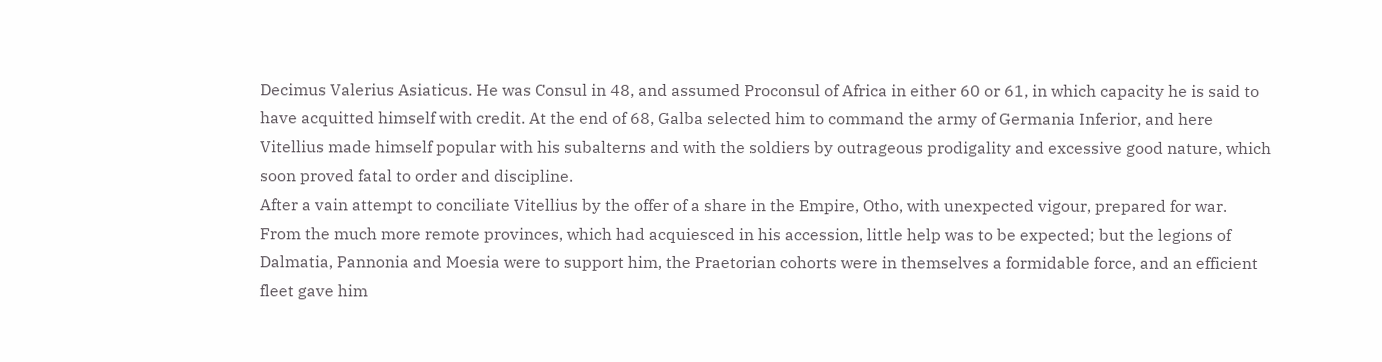Decimus Valerius Asiaticus. He was Consul in 48, and assumed Proconsul of Africa in either 60 or 61, in which capacity he is said to have acquitted himself with credit. At the end of 68, Galba selected him to command the army of Germania Inferior, and here Vitellius made himself popular with his subalterns and with the soldiers by outrageous prodigality and excessive good nature, which soon proved fatal to order and discipline.
After a vain attempt to conciliate Vitellius by the offer of a share in the Empire, Otho, with unexpected vigour, prepared for war.
From the much more remote provinces, which had acquiesced in his accession, little help was to be expected; but the legions of Dalmatia, Pannonia and Moesia were to support him, the Praetorian cohorts were in themselves a formidable force, and an efficient fleet gave him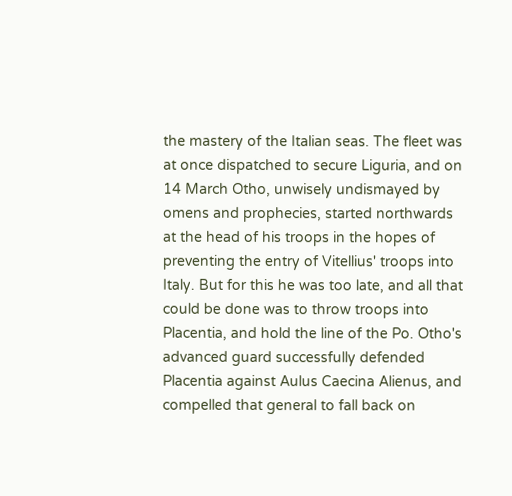the mastery of the Italian seas. The fleet was at once dispatched to secure Liguria, and on 14 March Otho, unwisely undismayed by omens and prophecies, started northwards at the head of his troops in the hopes of preventing the entry of Vitellius' troops into Italy. But for this he was too late, and all that could be done was to throw troops into Placentia, and hold the line of the Po. Otho's advanced guard successfully defended Placentia against Aulus Caecina Alienus, and compelled that general to fall back on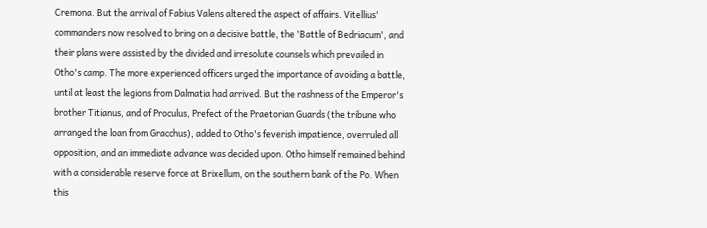Cremona. But the arrival of Fabius Valens altered the aspect of affairs. Vitellius' commanders now resolved to bring on a decisive battle, the 'Battle of Bedriacum', and their plans were assisted by the divided and irresolute counsels which prevailed in Otho's camp. The more experienced officers urged the importance of avoiding a battle, until at least the legions from Dalmatia had arrived. But the rashness of the Emperor's brother Titianus, and of Proculus, Prefect of the Praetorian Guards (the tribune who arranged the loan from Gracchus), added to Otho's feverish impatience, overruled all opposition, and an immediate advance was decided upon. Otho himself remained behind with a considerable reserve force at Brixellum, on the southern bank of the Po. When this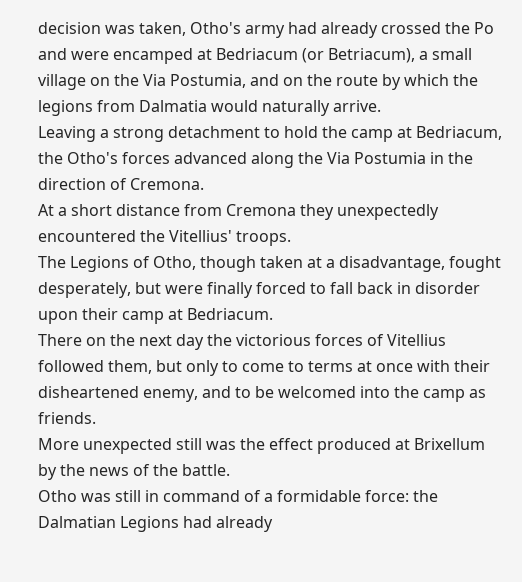decision was taken, Otho's army had already crossed the Po and were encamped at Bedriacum (or Betriacum), a small village on the Via Postumia, and on the route by which the legions from Dalmatia would naturally arrive.
Leaving a strong detachment to hold the camp at Bedriacum, the Otho's forces advanced along the Via Postumia in the direction of Cremona.
At a short distance from Cremona they unexpectedly encountered the Vitellius' troops.
The Legions of Otho, though taken at a disadvantage, fought desperately, but were finally forced to fall back in disorder upon their camp at Bedriacum.
There on the next day the victorious forces of Vitellius followed them, but only to come to terms at once with their disheartened enemy, and to be welcomed into the camp as friends.
More unexpected still was the effect produced at Brixellum by the news of the battle.
Otho was still in command of a formidable force: the Dalmatian Legions had already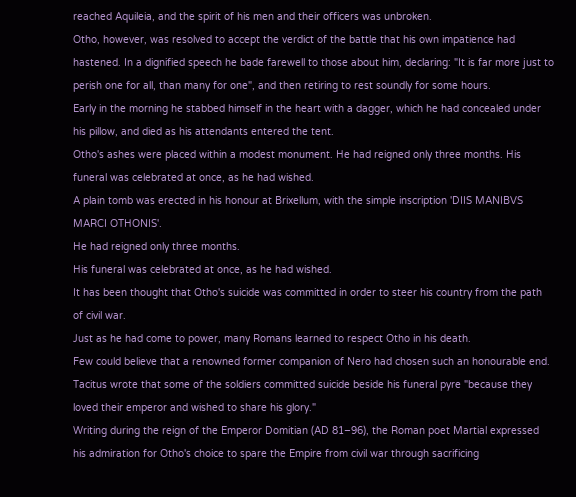reached Aquileia, and the spirit of his men and their officers was unbroken.
Otho, however, was resolved to accept the verdict of the battle that his own impatience had hastened. In a dignified speech he bade farewell to those about him, declaring: "It is far more just to perish one for all, than many for one", and then retiring to rest soundly for some hours.
Early in the morning he stabbed himself in the heart with a dagger, which he had concealed under his pillow, and died as his attendants entered the tent.
Otho's ashes were placed within a modest monument. He had reigned only three months. His funeral was celebrated at once, as he had wished.
A plain tomb was erected in his honour at Brixellum, with the simple inscription 'DIIS MANIBVS MARCI OTHONIS'.
He had reigned only three months.
His funeral was celebrated at once, as he had wished.
It has been thought that Otho's suicide was committed in order to steer his country from the path of civil war.
Just as he had come to power, many Romans learned to respect Otho in his death.
Few could believe that a renowned former companion of Nero had chosen such an honourable end. Tacitus wrote that some of the soldiers committed suicide beside his funeral pyre "because they loved their emperor and wished to share his glory."
Writing during the reign of the Emperor Domitian (AD 81–96), the Roman poet Martial expressed his admiration for Otho's choice to spare the Empire from civil war through sacrificing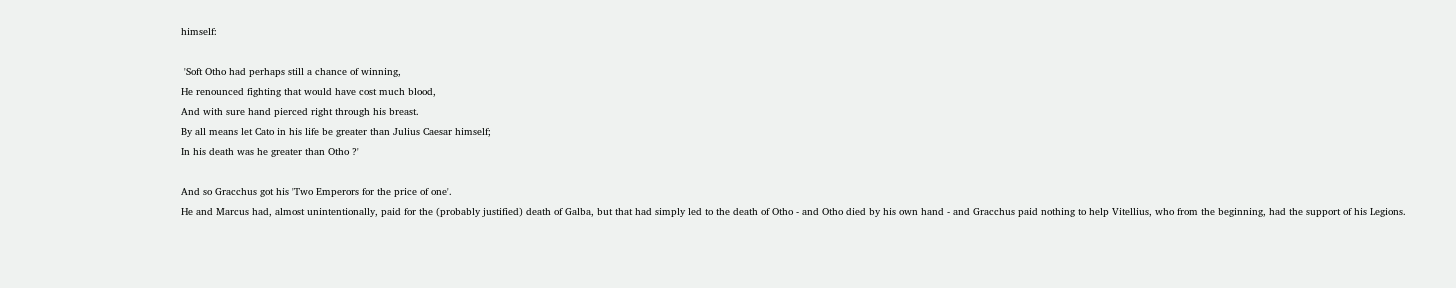himself:

 'Soft Otho had perhaps still a chance of winning,
He renounced fighting that would have cost much blood,
And with sure hand pierced right through his breast.
By all means let Cato in his life be greater than Julius Caesar himself;
In his death was he greater than Otho ?'

And so Gracchus got his 'Two Emperors for the price of one'.
He and Marcus had, almost unintentionally, paid for the (probably justified) death of Galba, but that had simply led to the death of Otho - and Otho died by his own hand - and Gracchus paid nothing to help Vitellius, who from the beginning, had the support of his Legions.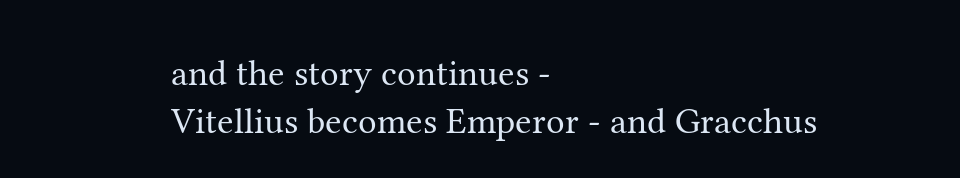and the story continues -
Vitellius becomes Emperor - and Gracchus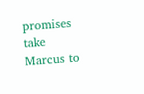promises take Marcus to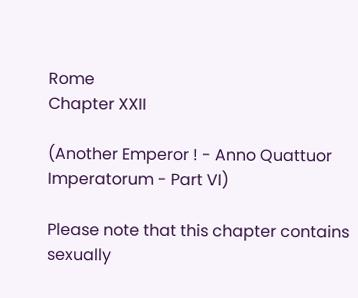Rome
Chapter XXII

(Another Emperor ! - Anno Quattuor Imperatorum - Part VI)

Please note that this chapter contains sexually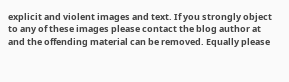explicit and violent images and text. If you strongly object to any of these images please contact the blog author at and the offending material can be removed. Equally please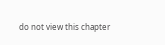do not view this chapter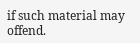if such material may offend.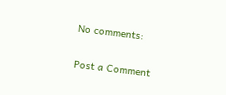No comments:

Post a Comment